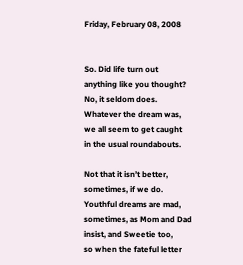Friday, February 08, 2008


So. Did life turn out
anything like you thought?
No, it seldom does.
Whatever the dream was,
we all seem to get caught
in the usual roundabouts.

Not that it isn’t better,
sometimes, if we do.
Youthful dreams are mad,
sometimes, as Mom and Dad
insist, and Sweetie too,
so when the fateful letter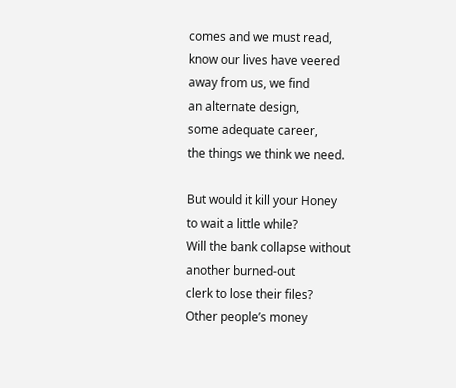comes and we must read,
know our lives have veered
away from us, we find
an alternate design,
some adequate career,
the things we think we need.

But would it kill your Honey
to wait a little while?
Will the bank collapse without
another burned-out
clerk to lose their files?
Other people’s money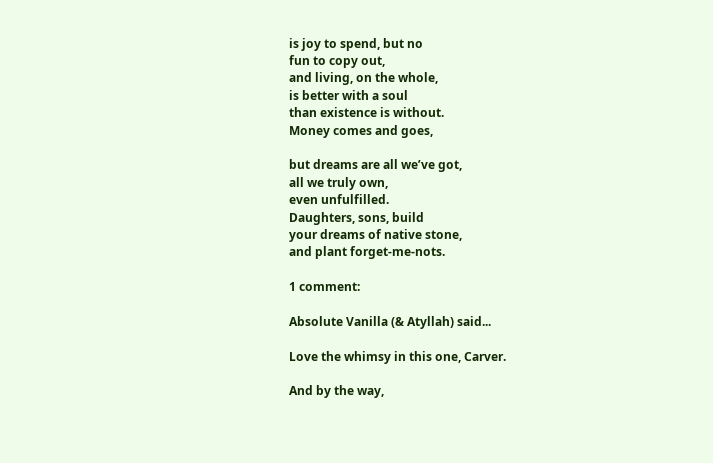is joy to spend, but no
fun to copy out,
and living, on the whole,
is better with a soul
than existence is without.
Money comes and goes,

but dreams are all we’ve got,
all we truly own,
even unfulfilled.
Daughters, sons, build
your dreams of native stone,
and plant forget-me-nots.

1 comment:

Absolute Vanilla (& Atyllah) said...

Love the whimsy in this one, Carver.

And by the way,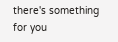there's something for you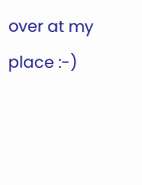over at my place :-)